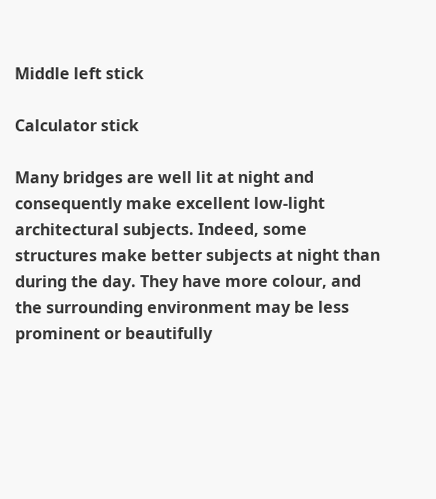Middle left stick

Calculator stick

Many bridges are well lit at night and consequently make excellent low-light architectural subjects. Indeed, some structures make better subjects at night than during the day. They have more colour, and the surrounding environment may be less prominent or beautifully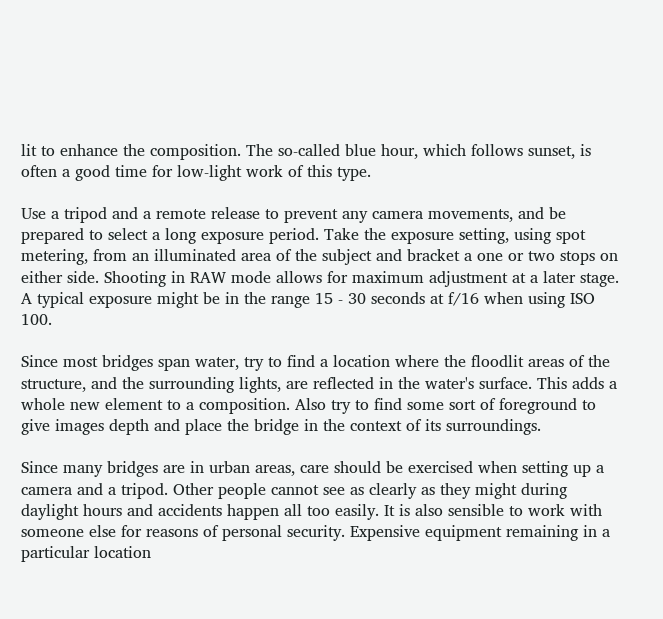lit to enhance the composition. The so-called blue hour, which follows sunset, is often a good time for low-light work of this type.

Use a tripod and a remote release to prevent any camera movements, and be prepared to select a long exposure period. Take the exposure setting, using spot metering, from an illuminated area of the subject and bracket a one or two stops on either side. Shooting in RAW mode allows for maximum adjustment at a later stage. A typical exposure might be in the range 15 - 30 seconds at f/16 when using ISO 100.

Since most bridges span water, try to find a location where the floodlit areas of the structure, and the surrounding lights, are reflected in the water's surface. This adds a whole new element to a composition. Also try to find some sort of foreground to give images depth and place the bridge in the context of its surroundings.

Since many bridges are in urban areas, care should be exercised when setting up a camera and a tripod. Other people cannot see as clearly as they might during daylight hours and accidents happen all too easily. It is also sensible to work with someone else for reasons of personal security. Expensive equipment remaining in a particular location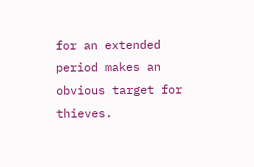for an extended period makes an obvious target for thieves.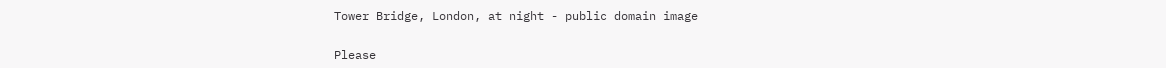Tower Bridge, London, at night - public domain image


Please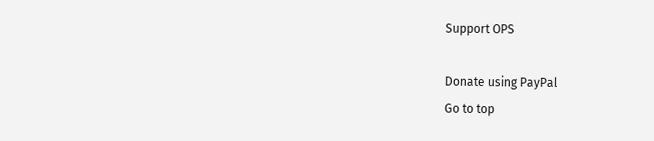Support OPS

Donate using PayPal
Go to top